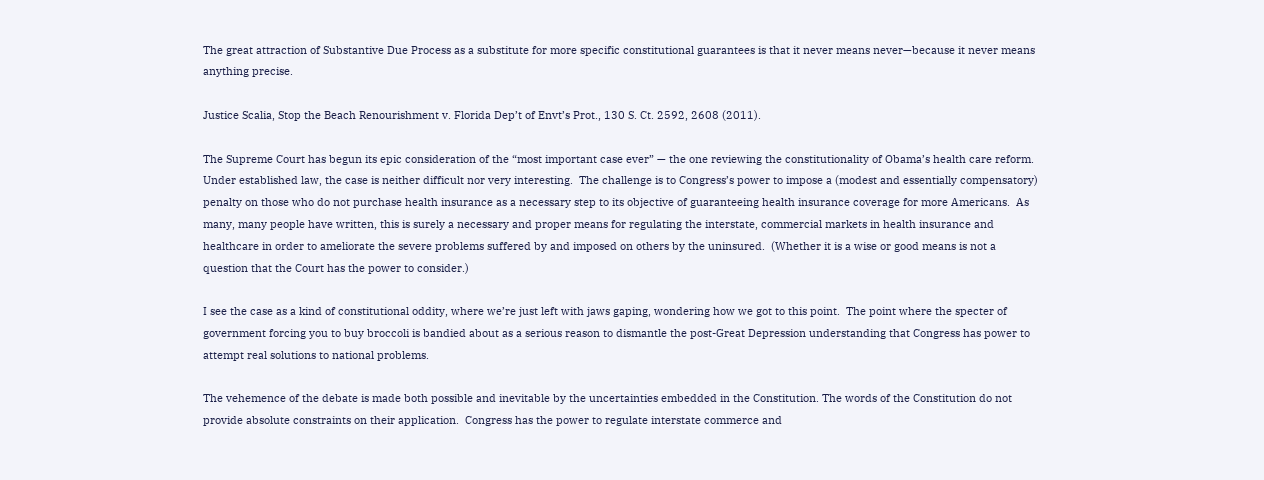The great attraction of Substantive Due Process as a substitute for more specific constitutional guarantees is that it never means never—because it never means anything precise.

Justice Scalia, Stop the Beach Renourishment v. Florida Dep’t of Envt’s Prot., 130 S. Ct. 2592, 2608 (2011).

The Supreme Court has begun its epic consideration of the “most important case ever” — the one reviewing the constitutionality of Obama’s health care reform.  Under established law, the case is neither difficult nor very interesting.  The challenge is to Congress’s power to impose a (modest and essentially compensatory) penalty on those who do not purchase health insurance as a necessary step to its objective of guaranteeing health insurance coverage for more Americans.  As many, many people have written, this is surely a necessary and proper means for regulating the interstate, commercial markets in health insurance and healthcare in order to ameliorate the severe problems suffered by and imposed on others by the uninsured.  (Whether it is a wise or good means is not a question that the Court has the power to consider.)

I see the case as a kind of constitutional oddity, where we’re just left with jaws gaping, wondering how we got to this point.  The point where the specter of government forcing you to buy broccoli is bandied about as a serious reason to dismantle the post-Great Depression understanding that Congress has power to attempt real solutions to national problems.

The vehemence of the debate is made both possible and inevitable by the uncertainties embedded in the Constitution. The words of the Constitution do not provide absolute constraints on their application.  Congress has the power to regulate interstate commerce and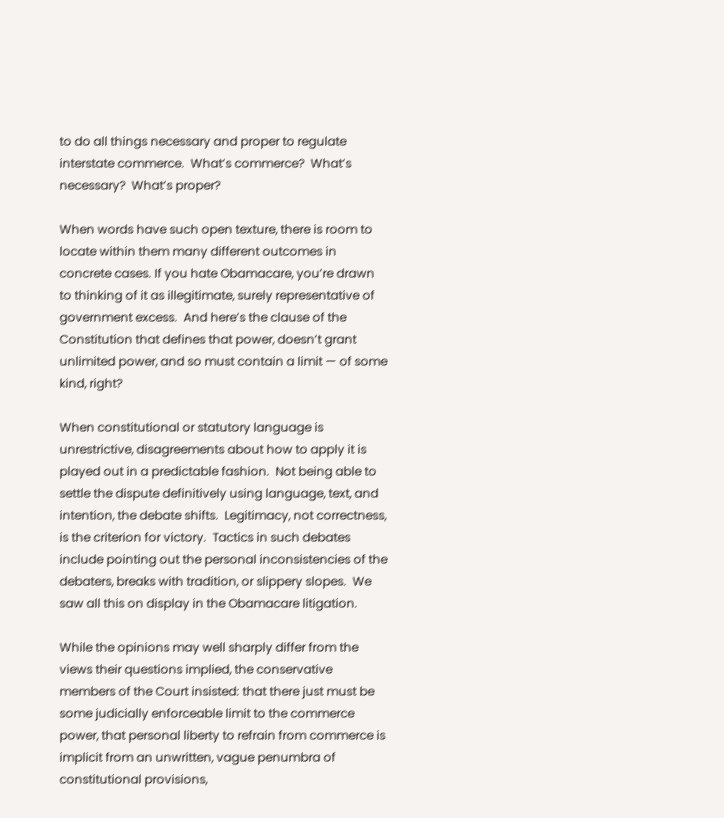to do all things necessary and proper to regulate interstate commerce.  What’s commerce?  What’s necessary?  What’s proper?

When words have such open texture, there is room to locate within them many different outcomes in concrete cases. If you hate Obamacare, you’re drawn to thinking of it as illegitimate, surely representative of government excess.  And here’s the clause of the Constitution that defines that power, doesn’t grant unlimited power, and so must contain a limit — of some kind, right?

When constitutional or statutory language is unrestrictive, disagreements about how to apply it is played out in a predictable fashion.  Not being able to settle the dispute definitively using language, text, and intention, the debate shifts.  Legitimacy, not correctness, is the criterion for victory.  Tactics in such debates include pointing out the personal inconsistencies of the debaters, breaks with tradition, or slippery slopes.  We saw all this on display in the Obamacare litigation.

While the opinions may well sharply differ from the views their questions implied, the conservative members of the Court insisted: that there just must be some judicially enforceable limit to the commerce power, that personal liberty to refrain from commerce is implicit from an unwritten, vague penumbra of constitutional provisions,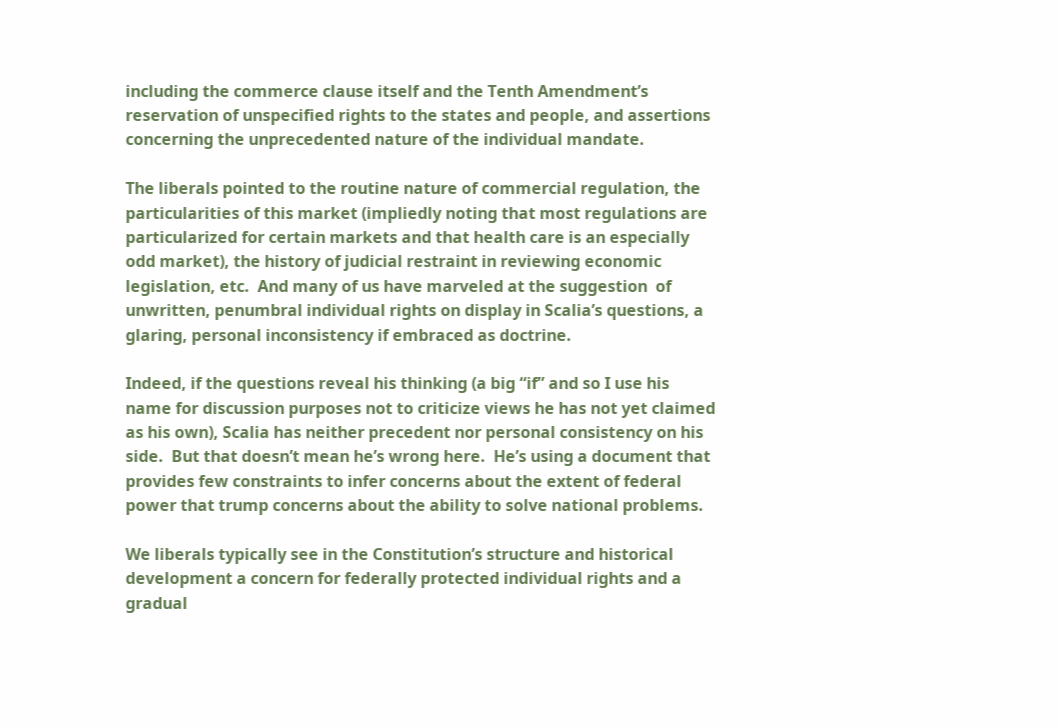including the commerce clause itself and the Tenth Amendment’s reservation of unspecified rights to the states and people, and assertions concerning the unprecedented nature of the individual mandate.

The liberals pointed to the routine nature of commercial regulation, the particularities of this market (impliedly noting that most regulations are particularized for certain markets and that health care is an especially odd market), the history of judicial restraint in reviewing economic legislation, etc.  And many of us have marveled at the suggestion  of unwritten, penumbral individual rights on display in Scalia’s questions, a glaring, personal inconsistency if embraced as doctrine.

Indeed, if the questions reveal his thinking (a big “if” and so I use his name for discussion purposes not to criticize views he has not yet claimed as his own), Scalia has neither precedent nor personal consistency on his side.  But that doesn’t mean he’s wrong here.  He’s using a document that provides few constraints to infer concerns about the extent of federal power that trump concerns about the ability to solve national problems.

We liberals typically see in the Constitution’s structure and historical development a concern for federally protected individual rights and a gradual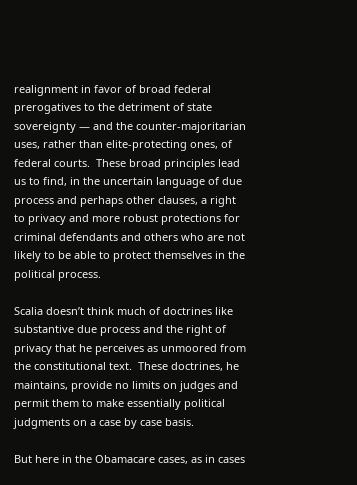realignment in favor of broad federal prerogatives to the detriment of state sovereignty — and the counter-majoritarian uses, rather than elite-protecting ones, of federal courts.  These broad principles lead us to find, in the uncertain language of due process and perhaps other clauses, a right to privacy and more robust protections for criminal defendants and others who are not likely to be able to protect themselves in the political process.

Scalia doesn’t think much of doctrines like substantive due process and the right of privacy that he perceives as unmoored from the constitutional text.  These doctrines, he maintains, provide no limits on judges and permit them to make essentially political judgments on a case by case basis.

But here in the Obamacare cases, as in cases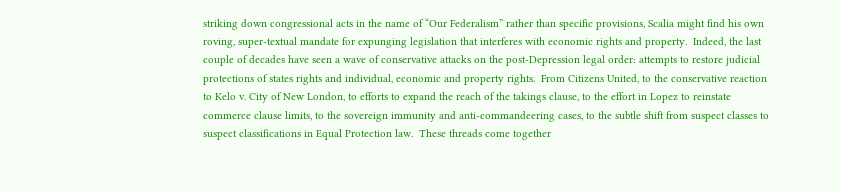striking down congressional acts in the name of “Our Federalism” rather than specific provisions, Scalia might find his own roving, super-textual mandate for expunging legislation that interferes with economic rights and property.  Indeed, the last couple of decades have seen a wave of conservative attacks on the post-Depression legal order: attempts to restore judicial protections of states rights and individual, economic and property rights.  From Citizens United, to the conservative reaction to Kelo v. City of New London, to efforts to expand the reach of the takings clause, to the effort in Lopez to reinstate commerce clause limits, to the sovereign immunity and anti-commandeering cases, to the subtle shift from suspect classes to suspect classifications in Equal Protection law.  These threads come together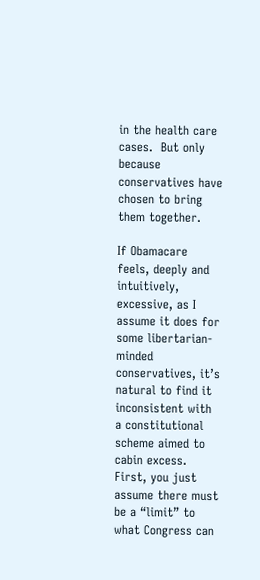in the health care cases.  But only because conservatives have chosen to bring them together.

If Obamacare feels, deeply and intuitively, excessive, as I assume it does for some libertarian-minded conservatives, it’s natural to find it inconsistent with a constitutional scheme aimed to cabin excess.  First, you just assume there must be a “limit” to what Congress can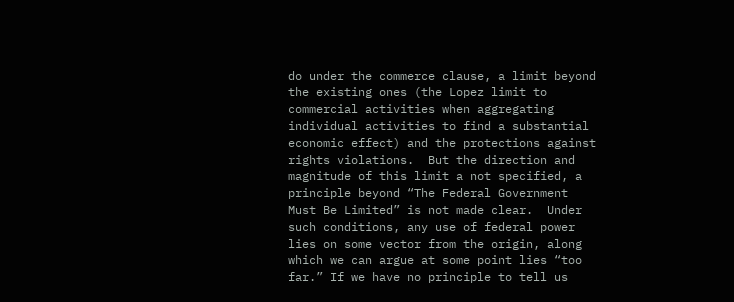do under the commerce clause, a limit beyond the existing ones (the Lopez limit to commercial activities when aggregating individual activities to find a substantial economic effect) and the protections against rights violations.  But the direction and magnitude of this limit a not specified, a principle beyond “The Federal Government Must Be Limited” is not made clear.  Under such conditions, any use of federal power lies on some vector from the origin, along which we can argue at some point lies “too far.” If we have no principle to tell us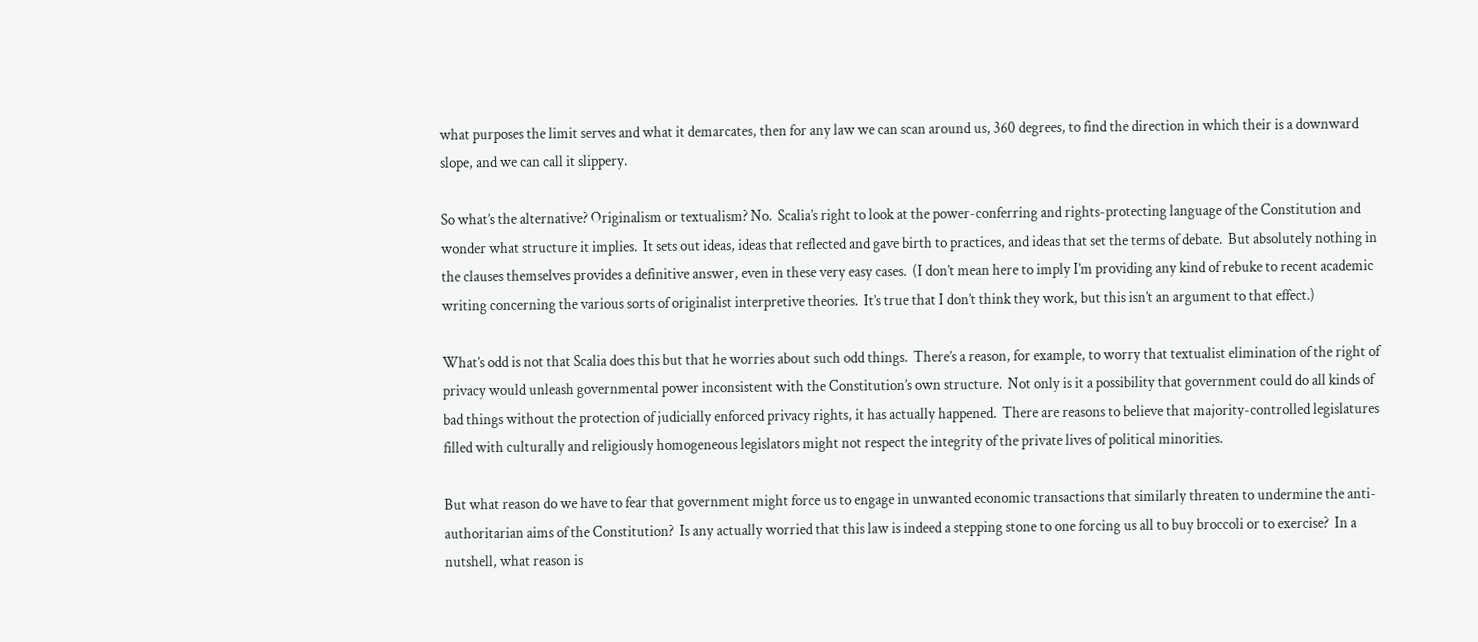what purposes the limit serves and what it demarcates, then for any law we can scan around us, 360 degrees, to find the direction in which their is a downward slope, and we can call it slippery.

So what’s the alternative? Originalism or textualism? No.  Scalia’s right to look at the power-conferring and rights-protecting language of the Constitution and wonder what structure it implies.  It sets out ideas, ideas that reflected and gave birth to practices, and ideas that set the terms of debate.  But absolutely nothing in the clauses themselves provides a definitive answer, even in these very easy cases.  (I don’t mean here to imply I’m providing any kind of rebuke to recent academic writing concerning the various sorts of originalist interpretive theories.  It’s true that I don’t think they work, but this isn’t an argument to that effect.)

What’s odd is not that Scalia does this but that he worries about such odd things.  There’s a reason, for example, to worry that textualist elimination of the right of privacy would unleash governmental power inconsistent with the Constitution’s own structure.  Not only is it a possibility that government could do all kinds of bad things without the protection of judicially enforced privacy rights, it has actually happened.  There are reasons to believe that majority-controlled legislatures filled with culturally and religiously homogeneous legislators might not respect the integrity of the private lives of political minorities.

But what reason do we have to fear that government might force us to engage in unwanted economic transactions that similarly threaten to undermine the anti-authoritarian aims of the Constitution?  Is any actually worried that this law is indeed a stepping stone to one forcing us all to buy broccoli or to exercise?  In a nutshell, what reason is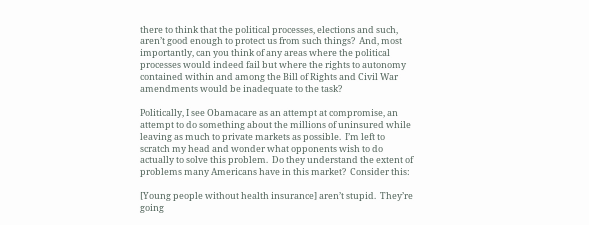there to think that the political processes, elections and such, aren’t good enough to protect us from such things?  And, most importantly, can you think of any areas where the political processes would indeed fail but where the rights to autonomy contained within and among the Bill of Rights and Civil War amendments would be inadequate to the task?

Politically, I see Obamacare as an attempt at compromise, an attempt to do something about the millions of uninsured while leaving as much to private markets as possible.  I’m left to scratch my head and wonder what opponents wish to do actually to solve this problem.  Do they understand the extent of problems many Americans have in this market?  Consider this:

[Young people without health insurance] aren’t stupid.  They’re going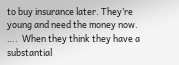to buy insurance later. They’re young and need the money now. ….  When they think they have a substantial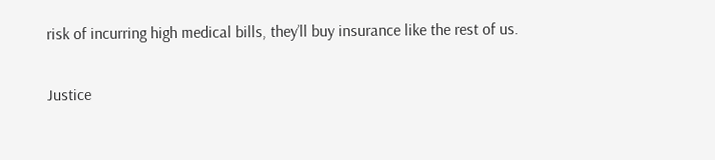risk of incurring high medical bills, they’ll buy insurance like the rest of us.

Justice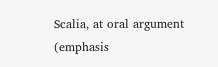Scalia, at oral argument (emphasis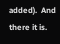added).  And there it is.